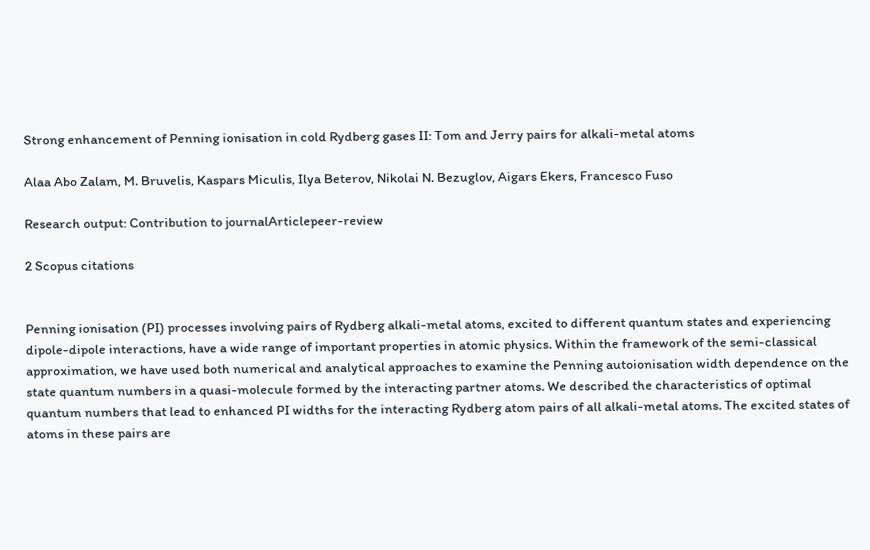Strong enhancement of Penning ionisation in cold Rydberg gases II: Tom and Jerry pairs for alkali-metal atoms

Alaa Abo Zalam, M. Bruvelis, Kaspars Miculis, Ilya Beterov, Nikolai N. Bezuglov, Aigars Ekers, Francesco Fuso

Research output: Contribution to journalArticlepeer-review

2 Scopus citations


Penning ionisation (PI) processes involving pairs of Rydberg alkali-metal atoms, excited to different quantum states and experiencing dipole-dipole interactions, have a wide range of important properties in atomic physics. Within the framework of the semi-classical approximation, we have used both numerical and analytical approaches to examine the Penning autoionisation width dependence on the state quantum numbers in a quasi-molecule formed by the interacting partner atoms. We described the characteristics of optimal quantum numbers that lead to enhanced PI widths for the interacting Rydberg atom pairs of all alkali-metal atoms. The excited states of atoms in these pairs are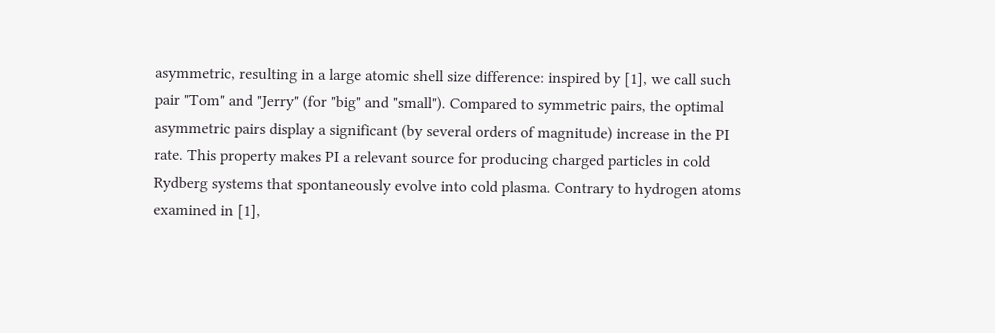asymmetric, resulting in a large atomic shell size difference: inspired by [1], we call such pair "Tom" and "Jerry" (for "big" and "small"). Compared to symmetric pairs, the optimal asymmetric pairs display a significant (by several orders of magnitude) increase in the PI rate. This property makes PI a relevant source for producing charged particles in cold Rydberg systems that spontaneously evolve into cold plasma. Contrary to hydrogen atoms examined in [1],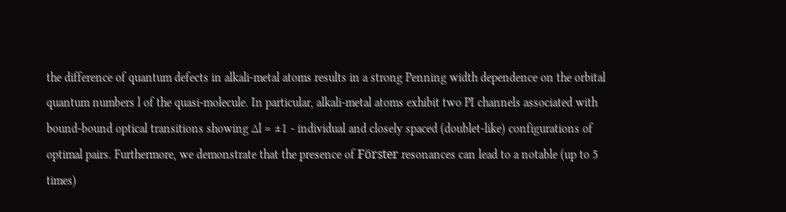the difference of quantum defects in alkali-metal atoms results in a strong Penning width dependence on the orbital quantum numbers l of the quasi-molecule. In particular, alkali-metal atoms exhibit two PI channels associated with bound-bound optical transitions showing ∆l = ±1 - individual and closely spaced (doublet-like) configurations of optimal pairs. Furthermore, we demonstrate that the presence of Förster resonances can lead to a notable (up to 5 times)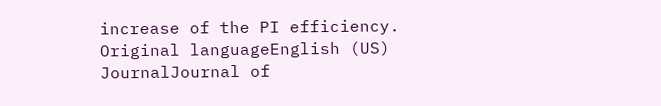increase of the PI efficiency.
Original languageEnglish (US)
JournalJournal of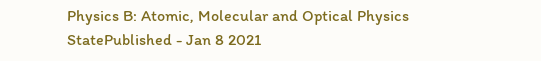Physics B: Atomic, Molecular and Optical Physics
StatePublished - Jan 8 2021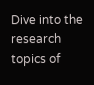Dive into the research topics of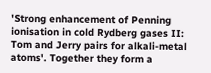'Strong enhancement of Penning ionisation in cold Rydberg gases II: Tom and Jerry pairs for alkali-metal atoms'. Together they form a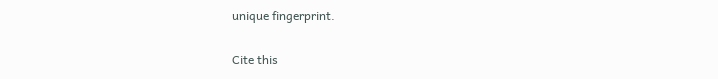unique fingerprint.

Cite this